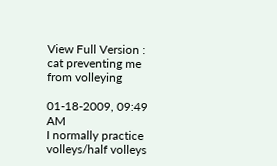View Full Version : cat preventing me from volleying

01-18-2009, 09:49 AM
I normally practice volleys/half volleys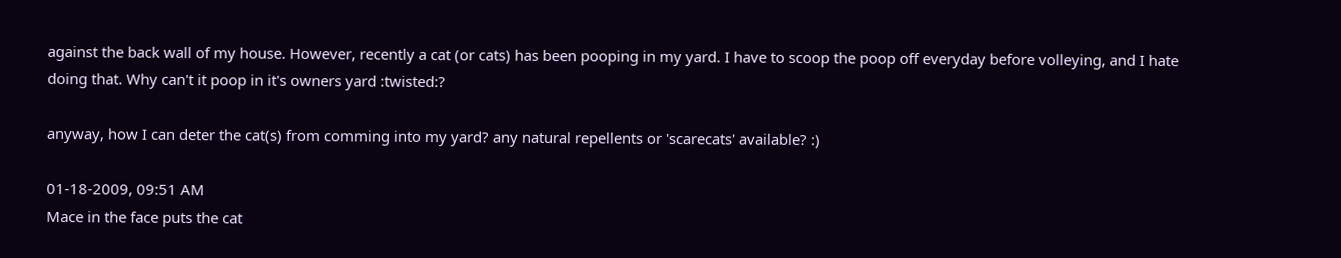against the back wall of my house. However, recently a cat (or cats) has been pooping in my yard. I have to scoop the poop off everyday before volleying, and I hate doing that. Why can't it poop in it's owners yard :twisted:?

anyway, how I can deter the cat(s) from comming into my yard? any natural repellents or 'scarecats' available? :)

01-18-2009, 09:51 AM
Mace in the face puts the cat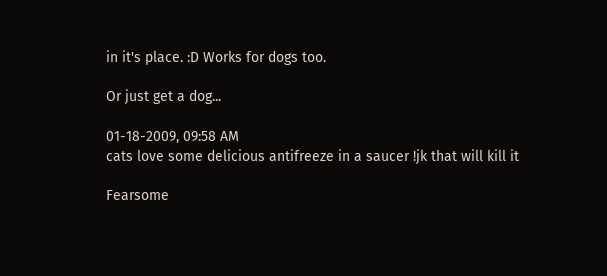in it's place. :D Works for dogs too.

Or just get a dog...

01-18-2009, 09:58 AM
cats love some delicious antifreeze in a saucer !jk that will kill it

Fearsome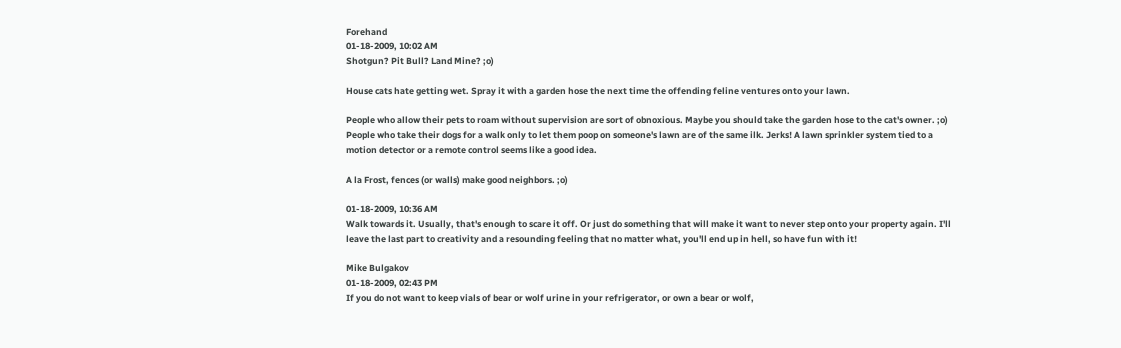Forehand
01-18-2009, 10:02 AM
Shotgun? Pit Bull? Land Mine? ;o)

House cats hate getting wet. Spray it with a garden hose the next time the offending feline ventures onto your lawn.

People who allow their pets to roam without supervision are sort of obnoxious. Maybe you should take the garden hose to the cat's owner. ;o) People who take their dogs for a walk only to let them poop on someone's lawn are of the same ilk. Jerks! A lawn sprinkler system tied to a motion detector or a remote control seems like a good idea.

A la Frost, fences (or walls) make good neighbors. ;o)

01-18-2009, 10:36 AM
Walk towards it. Usually, that's enough to scare it off. Or just do something that will make it want to never step onto your property again. I'll leave the last part to creativity and a resounding feeling that no matter what, you'll end up in hell, so have fun with it!

Mike Bulgakov
01-18-2009, 02:43 PM
If you do not want to keep vials of bear or wolf urine in your refrigerator, or own a bear or wolf,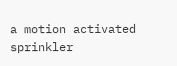a motion activated sprinkler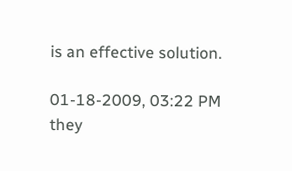is an effective solution.

01-18-2009, 03:22 PM
they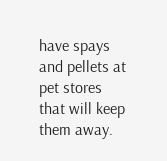have spays and pellets at pet stores that will keep them away.